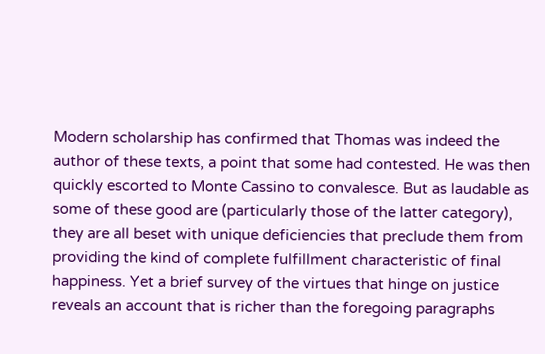Modern scholarship has confirmed that Thomas was indeed the author of these texts, a point that some had contested. He was then quickly escorted to Monte Cassino to convalesce. But as laudable as some of these good are (particularly those of the latter category), they are all beset with unique deficiencies that preclude them from providing the kind of complete fulfillment characteristic of final happiness. Yet a brief survey of the virtues that hinge on justice reveals an account that is richer than the foregoing paragraphs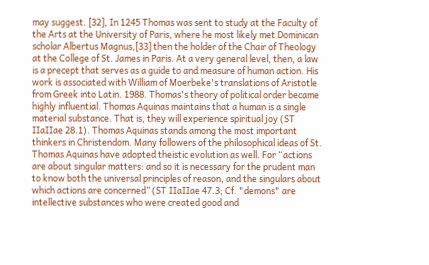may suggest. [32], In 1245 Thomas was sent to study at the Faculty of the Arts at the University of Paris, where he most likely met Dominican scholar Albertus Magnus,[33] then the holder of the Chair of Theology at the College of St. James in Paris. At a very general level, then, a law is a precept that serves as a guide to and measure of human action. His work is associated with William of Moerbeke's translations of Aristotle from Greek into Latin. 1988. Thomas's theory of political order became highly influential. Thomas Aquinas maintains that a human is a single material substance. That is, they will experience spiritual joy (ST IIaIIae 28.1). Thomas Aquinas stands among the most important thinkers in Christendom. Many followers of the philosophical ideas of St. Thomas Aquinas have adopted theistic evolution as well. For “actions are about singular matters: and so it is necessary for the prudent man to know both the universal principles of reason, and the singulars about which actions are concerned” (ST IIaIIae 47.3; Cf. "demons" are intellective substances who were created good and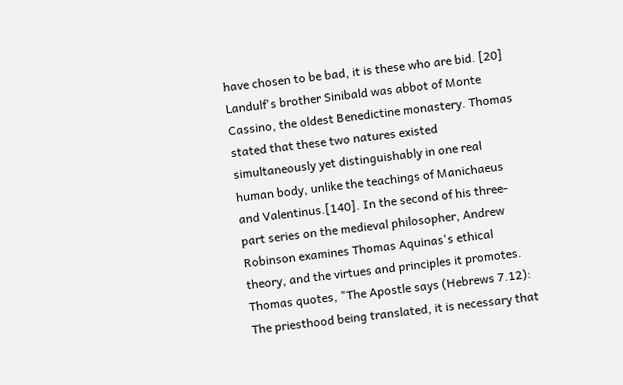have chosen to be bad, it is these who are bid. [20] Landulf's brother Sinibald was abbot of Monte Cassino, the oldest Benedictine monastery. Thomas stated that these two natures existed simultaneously yet distinguishably in one real human body, unlike the teachings of Manichaeus and Valentinus.[140]. In the second of his three-part series on the medieval philosopher, Andrew Robinson examines Thomas Aquinas's ethical theory, and the virtues and principles it promotes. Thomas quotes, "The Apostle says (Hebrews 7.12): The priesthood being translated, it is necessary that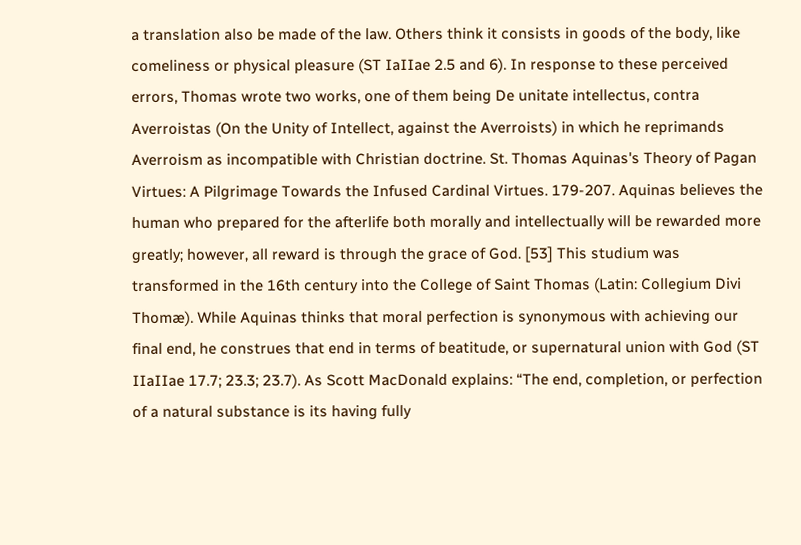a translation also be made of the law. Others think it consists in goods of the body, like comeliness or physical pleasure (ST IaIIae 2.5 and 6). In response to these perceived errors, Thomas wrote two works, one of them being De unitate intellectus, contra Averroistas (On the Unity of Intellect, against the Averroists) in which he reprimands Averroism as incompatible with Christian doctrine. St. Thomas Aquinas's Theory of Pagan Virtues: A Pilgrimage Towards the Infused Cardinal Virtues. 179-207. Aquinas believes the human who prepared for the afterlife both morally and intellectually will be rewarded more greatly; however, all reward is through the grace of God. [53] This studium was transformed in the 16th century into the College of Saint Thomas (Latin: Collegium Divi Thomæ). While Aquinas thinks that moral perfection is synonymous with achieving our final end, he construes that end in terms of beatitude, or supernatural union with God (ST IIaIIae 17.7; 23.3; 23.7). As Scott MacDonald explains: “The end, completion, or perfection of a natural substance is its having fully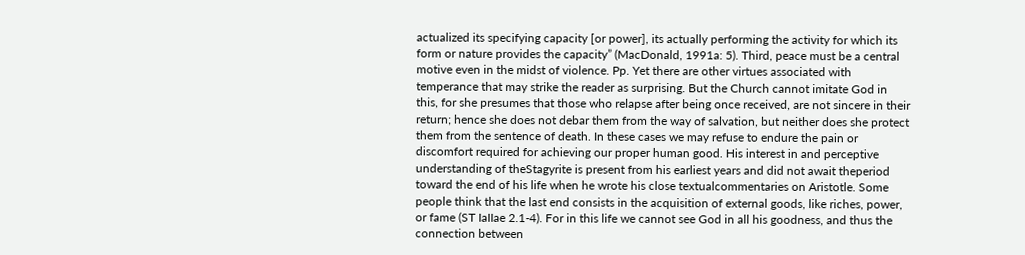actualized its specifying capacity [or power], its actually performing the activity for which its form or nature provides the capacity” (MacDonald, 1991a: 5). Third, peace must be a central motive even in the midst of violence. Pp. Yet there are other virtues associated with temperance that may strike the reader as surprising. But the Church cannot imitate God in this, for she presumes that those who relapse after being once received, are not sincere in their return; hence she does not debar them from the way of salvation, but neither does she protect them from the sentence of death. In these cases we may refuse to endure the pain or discomfort required for achieving our proper human good. His interest in and perceptive understanding of theStagyrite is present from his earliest years and did not await theperiod toward the end of his life when he wrote his close textualcommentaries on Aristotle. Some people think that the last end consists in the acquisition of external goods, like riches, power, or fame (ST IaIIae 2.1-4). For in this life we cannot see God in all his goodness, and thus the connection between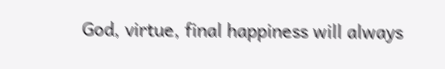God, virtue, final happiness will always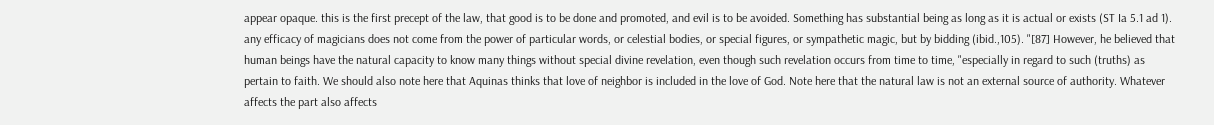appear opaque. this is the first precept of the law, that good is to be done and promoted, and evil is to be avoided. Something has substantial being as long as it is actual or exists (ST Ia 5.1 ad 1). any efficacy of magicians does not come from the power of particular words, or celestial bodies, or special figures, or sympathetic magic, but by bidding (ibid.,105). "[87] However, he believed that human beings have the natural capacity to know many things without special divine revelation, even though such revelation occurs from time to time, "especially in regard to such (truths) as pertain to faith. We should also note here that Aquinas thinks that love of neighbor is included in the love of God. Note here that the natural law is not an external source of authority. Whatever affects the part also affects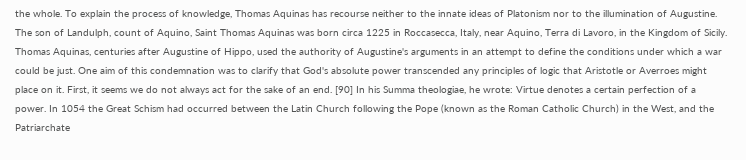the whole. To explain the process of knowledge, Thomas Aquinas has recourse neither to the innate ideas of Platonism nor to the illumination of Augustine. The son of Landulph, count of Aquino, Saint Thomas Aquinas was born circa 1225 in Roccasecca, Italy, near Aquino, Terra di Lavoro, in the Kingdom of Sicily. Thomas Aquinas, centuries after Augustine of Hippo, used the authority of Augustine's arguments in an attempt to define the conditions under which a war could be just. One aim of this condemnation was to clarify that God's absolute power transcended any principles of logic that Aristotle or Averroes might place on it. First, it seems we do not always act for the sake of an end. [90] In his Summa theologiae, he wrote: Virtue denotes a certain perfection of a power. In 1054 the Great Schism had occurred between the Latin Church following the Pope (known as the Roman Catholic Church) in the West, and the Patriarchate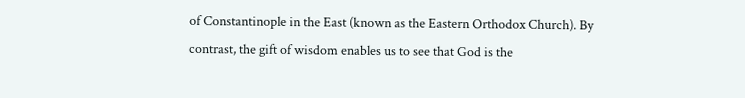of Constantinople in the East (known as the Eastern Orthodox Church). By contrast, the gift of wisdom enables us to see that God is the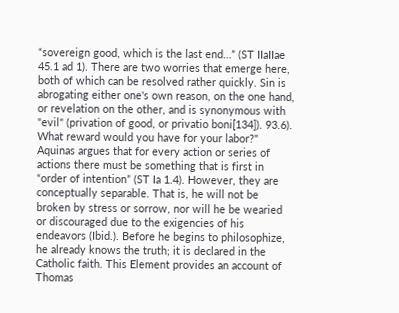“sovereign good, which is the last end…” (ST IIaIIae 45.1 ad 1). There are two worries that emerge here, both of which can be resolved rather quickly. Sin is abrogating either one's own reason, on the one hand, or revelation on the other, and is synonymous with "evil" (privation of good, or privatio boni[134]). 93.6). What reward would you have for your labor?" Aquinas argues that for every action or series of actions there must be something that is first in “order of intention” (ST Ia 1.4). However, they are conceptually separable. That is, he will not be broken by stress or sorrow, nor will he be wearied or discouraged due to the exigencies of his endeavors (Ibid.). Before he begins to philosophize, he already knows the truth; it is declared in the Catholic faith. This Element provides an account of Thomas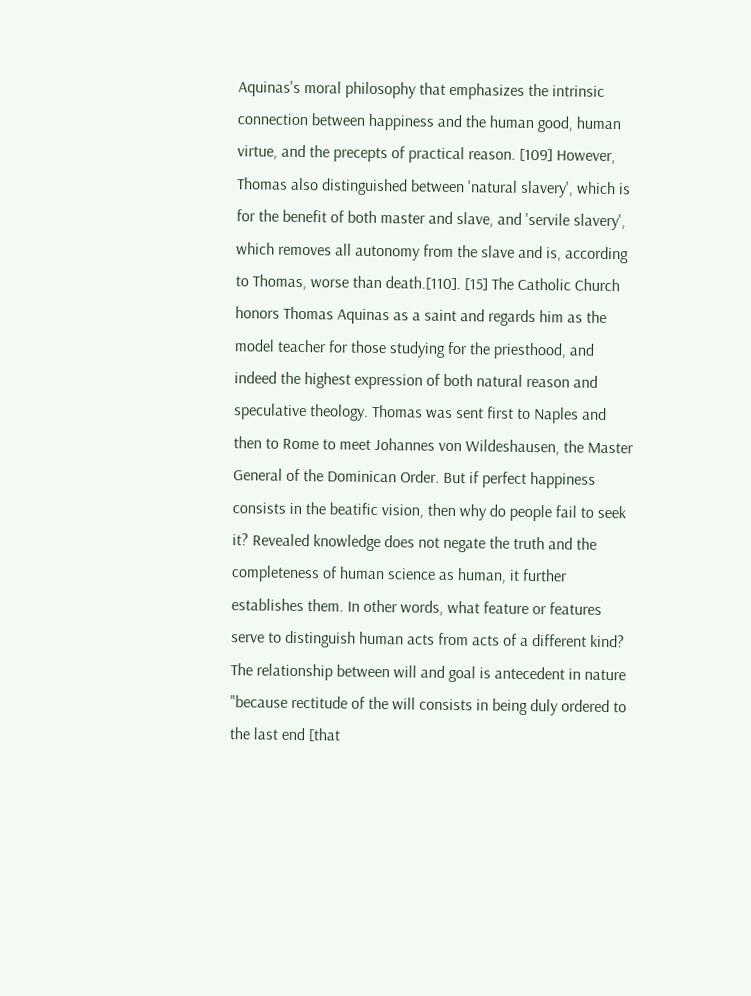Aquinas's moral philosophy that emphasizes the intrinsic connection between happiness and the human good, human virtue, and the precepts of practical reason. [109] However, Thomas also distinguished between 'natural slavery', which is for the benefit of both master and slave, and 'servile slavery', which removes all autonomy from the slave and is, according to Thomas, worse than death.[110]. [15] The Catholic Church honors Thomas Aquinas as a saint and regards him as the model teacher for those studying for the priesthood, and indeed the highest expression of both natural reason and speculative theology. Thomas was sent first to Naples and then to Rome to meet Johannes von Wildeshausen, the Master General of the Dominican Order. But if perfect happiness consists in the beatific vision, then why do people fail to seek it? Revealed knowledge does not negate the truth and the completeness of human science as human, it further establishes them. In other words, what feature or features serve to distinguish human acts from acts of a different kind? The relationship between will and goal is antecedent in nature "because rectitude of the will consists in being duly ordered to the last end [that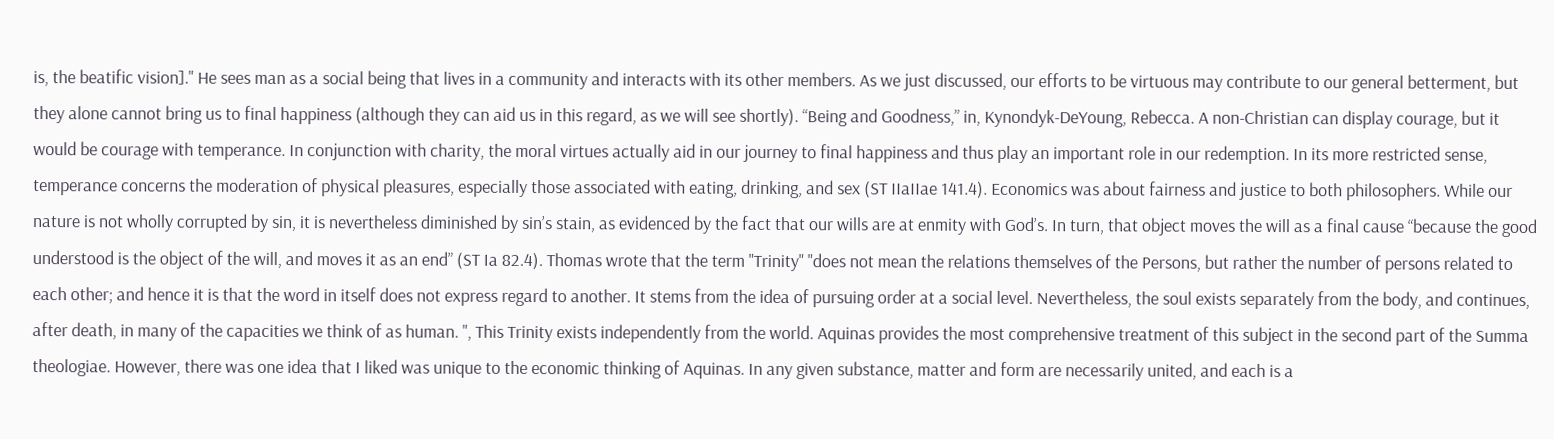is, the beatific vision]." He sees man as a social being that lives in a community and interacts with its other members. As we just discussed, our efforts to be virtuous may contribute to our general betterment, but they alone cannot bring us to final happiness (although they can aid us in this regard, as we will see shortly). “Being and Goodness,” in, Kynondyk-DeYoung, Rebecca. A non-Christian can display courage, but it would be courage with temperance. In conjunction with charity, the moral virtues actually aid in our journey to final happiness and thus play an important role in our redemption. In its more restricted sense, temperance concerns the moderation of physical pleasures, especially those associated with eating, drinking, and sex (ST IIaIIae 141.4). Economics was about fairness and justice to both philosophers. While our nature is not wholly corrupted by sin, it is nevertheless diminished by sin’s stain, as evidenced by the fact that our wills are at enmity with God’s. In turn, that object moves the will as a final cause “because the good understood is the object of the will, and moves it as an end” (ST Ia 82.4). Thomas wrote that the term "Trinity" "does not mean the relations themselves of the Persons, but rather the number of persons related to each other; and hence it is that the word in itself does not express regard to another. It stems from the idea of pursuing order at a social level. Nevertheless, the soul exists separately from the body, and continues, after death, in many of the capacities we think of as human. ", This Trinity exists independently from the world. Aquinas provides the most comprehensive treatment of this subject in the second part of the Summa theologiae. However, there was one idea that I liked was unique to the economic thinking of Aquinas. In any given substance, matter and form are necessarily united, and each is a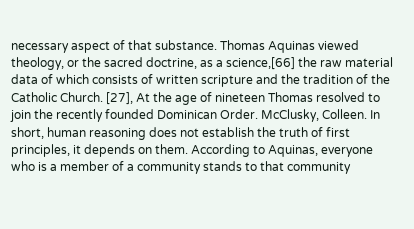necessary aspect of that substance. Thomas Aquinas viewed theology, or the sacred doctrine, as a science,[66] the raw material data of which consists of written scripture and the tradition of the Catholic Church. [27], At the age of nineteen Thomas resolved to join the recently founded Dominican Order. McClusky, Colleen. In short, human reasoning does not establish the truth of first principles, it depends on them. According to Aquinas, everyone who is a member of a community stands to that community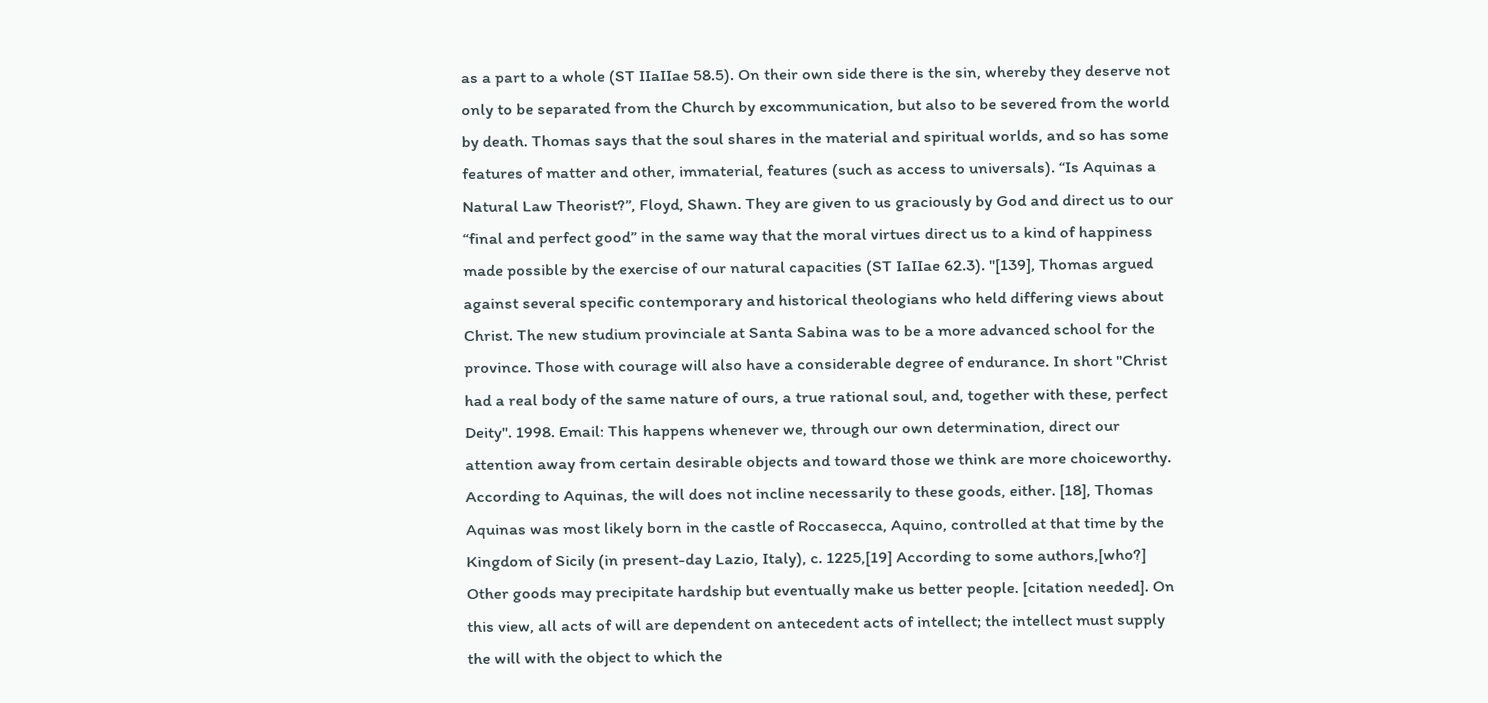as a part to a whole (ST IIaIIae 58.5). On their own side there is the sin, whereby they deserve not only to be separated from the Church by excommunication, but also to be severed from the world by death. Thomas says that the soul shares in the material and spiritual worlds, and so has some features of matter and other, immaterial, features (such as access to universals). “Is Aquinas a Natural Law Theorist?”, Floyd, Shawn. They are given to us graciously by God and direct us to our “final and perfect good” in the same way that the moral virtues direct us to a kind of happiness made possible by the exercise of our natural capacities (ST IaIIae 62.3). "[139], Thomas argued against several specific contemporary and historical theologians who held differing views about Christ. The new studium provinciale at Santa Sabina was to be a more advanced school for the province. Those with courage will also have a considerable degree of endurance. In short "Christ had a real body of the same nature of ours, a true rational soul, and, together with these, perfect Deity". 1998. Email: This happens whenever we, through our own determination, direct our attention away from certain desirable objects and toward those we think are more choiceworthy. According to Aquinas, the will does not incline necessarily to these goods, either. [18], Thomas Aquinas was most likely born in the castle of Roccasecca, Aquino, controlled at that time by the Kingdom of Sicily (in present-day Lazio, Italy), c. 1225,[19] According to some authors,[who?] Other goods may precipitate hardship but eventually make us better people. [citation needed]. On this view, all acts of will are dependent on antecedent acts of intellect; the intellect must supply the will with the object to which the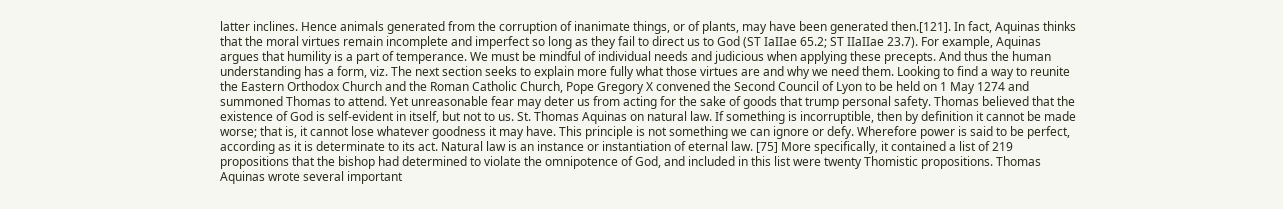latter inclines. Hence animals generated from the corruption of inanimate things, or of plants, may have been generated then.[121]. In fact, Aquinas thinks that the moral virtues remain incomplete and imperfect so long as they fail to direct us to God (ST IaIIae 65.2; ST IIaIIae 23.7). For example, Aquinas argues that humility is a part of temperance. We must be mindful of individual needs and judicious when applying these precepts. And thus the human understanding has a form, viz. The next section seeks to explain more fully what those virtues are and why we need them. Looking to find a way to reunite the Eastern Orthodox Church and the Roman Catholic Church, Pope Gregory X convened the Second Council of Lyon to be held on 1 May 1274 and summoned Thomas to attend. Yet unreasonable fear may deter us from acting for the sake of goods that trump personal safety. Thomas believed that the existence of God is self-evident in itself, but not to us. St. Thomas Aquinas on natural law. If something is incorruptible, then by definition it cannot be made worse; that is, it cannot lose whatever goodness it may have. This principle is not something we can ignore or defy. Wherefore power is said to be perfect, according as it is determinate to its act. Natural law is an instance or instantiation of eternal law. [75] More specifically, it contained a list of 219 propositions that the bishop had determined to violate the omnipotence of God, and included in this list were twenty Thomistic propositions. Thomas Aquinas wrote several important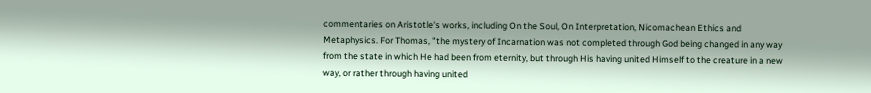commentaries on Aristotle's works, including On the Soul, On Interpretation, Nicomachean Ethics and Metaphysics. For Thomas, "the mystery of Incarnation was not completed through God being changed in any way from the state in which He had been from eternity, but through His having united Himself to the creature in a new way, or rather through having united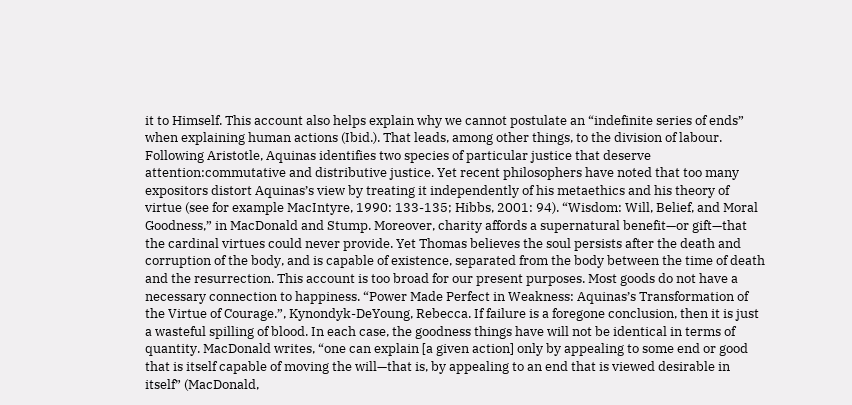it to Himself. This account also helps explain why we cannot postulate an “indefinite series of ends” when explaining human actions (Ibid.). That leads, among other things, to the division of labour. Following Aristotle, Aquinas identifies two species of particular justice that deserve attention:commutative and distributive justice. Yet recent philosophers have noted that too many expositors distort Aquinas’s view by treating it independently of his metaethics and his theory of virtue (see for example MacIntyre, 1990: 133-135; Hibbs, 2001: 94). “Wisdom: Will, Belief, and Moral Goodness,” in MacDonald and Stump. Moreover, charity affords a supernatural benefit—or gift—that the cardinal virtues could never provide. Yet Thomas believes the soul persists after the death and corruption of the body, and is capable of existence, separated from the body between the time of death and the resurrection. This account is too broad for our present purposes. Most goods do not have a necessary connection to happiness. “Power Made Perfect in Weakness: Aquinas’s Transformation of the Virtue of Courage.”, Kynondyk-DeYoung, Rebecca. If failure is a foregone conclusion, then it is just a wasteful spilling of blood. In each case, the goodness things have will not be identical in terms of quantity. MacDonald writes, “one can explain [a given action] only by appealing to some end or good that is itself capable of moving the will—that is, by appealing to an end that is viewed desirable in itself” (MacDonald,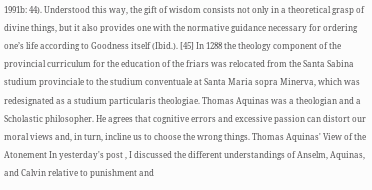1991b: 44). Understood this way, the gift of wisdom consists not only in a theoretical grasp of divine things, but it also provides one with the normative guidance necessary for ordering one’s life according to Goodness itself (Ibid.). [45] In 1288 the theology component of the provincial curriculum for the education of the friars was relocated from the Santa Sabina studium provinciale to the studium conventuale at Santa Maria sopra Minerva, which was redesignated as a studium particularis theologiae. Thomas Aquinas was a theologian and a Scholastic philosopher. He agrees that cognitive errors and excessive passion can distort our moral views and, in turn, incline us to choose the wrong things. Thomas Aquinas' View of the Atonement In yesterday's post , I discussed the different understandings of Anselm, Aquinas, and Calvin relative to punishment and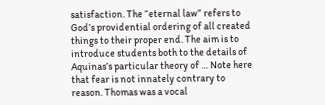satisfaction. The “eternal law” refers to God’s providential ordering of all created things to their proper end. The aim is to introduce students both to the details of Aquinas’s particular theory of … Note here that fear is not innately contrary to reason. Thomas was a vocal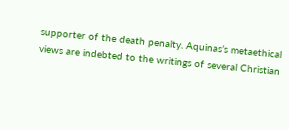supporter of the death penalty. Aquinas’s metaethical views are indebted to the writings of several Christian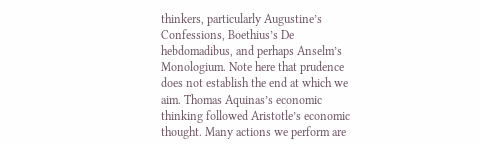thinkers, particularly Augustine’s Confessions, Boethius’s De hebdomadibus, and perhaps Anselm’s Monologium. Note here that prudence does not establish the end at which we aim. Thomas Aquinas’s economic thinking followed Aristotle’s economic thought. Many actions we perform are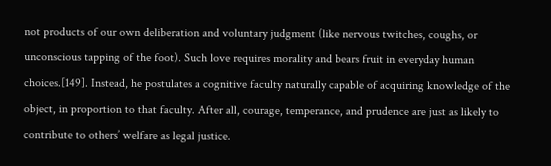not products of our own deliberation and voluntary judgment (like nervous twitches, coughs, or unconscious tapping of the foot). Such love requires morality and bears fruit in everyday human choices.[149]. Instead, he postulates a cognitive faculty naturally capable of acquiring knowledge of the object, in proportion to that faculty. After all, courage, temperance, and prudence are just as likely to contribute to others’ welfare as legal justice.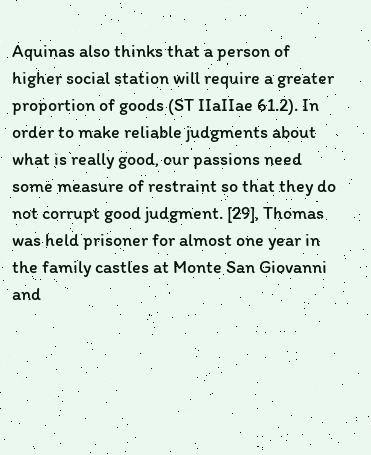Aquinas also thinks that a person of higher social station will require a greater proportion of goods (ST IIaIIae 61.2). In order to make reliable judgments about what is really good, our passions need some measure of restraint so that they do not corrupt good judgment. [29], Thomas was held prisoner for almost one year in the family castles at Monte San Giovanni and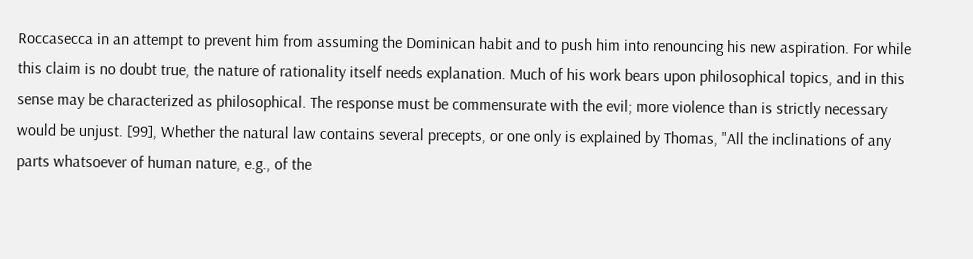Roccasecca in an attempt to prevent him from assuming the Dominican habit and to push him into renouncing his new aspiration. For while this claim is no doubt true, the nature of rationality itself needs explanation. Much of his work bears upon philosophical topics, and in this sense may be characterized as philosophical. The response must be commensurate with the evil; more violence than is strictly necessary would be unjust. [99], Whether the natural law contains several precepts, or one only is explained by Thomas, "All the inclinations of any parts whatsoever of human nature, e.g., of the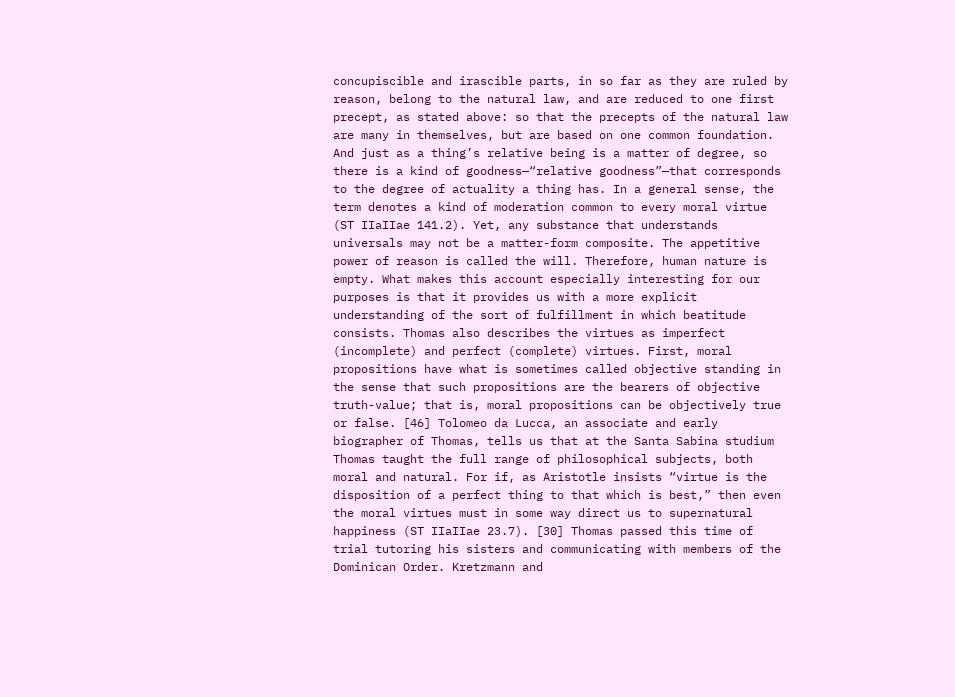concupiscible and irascible parts, in so far as they are ruled by reason, belong to the natural law, and are reduced to one first precept, as stated above: so that the precepts of the natural law are many in themselves, but are based on one common foundation. And just as a thing’s relative being is a matter of degree, so there is a kind of goodness—“relative goodness”—that corresponds to the degree of actuality a thing has. In a general sense, the term denotes a kind of moderation common to every moral virtue (ST IIaIIae 141.2). Yet, any substance that understands universals may not be a matter-form composite. The appetitive power of reason is called the will. Therefore, human nature is empty. What makes this account especially interesting for our purposes is that it provides us with a more explicit understanding of the sort of fulfillment in which beatitude consists. Thomas also describes the virtues as imperfect (incomplete) and perfect (complete) virtues. First, moral propositions have what is sometimes called objective standing in the sense that such propositions are the bearers of objective truth-value; that is, moral propositions can be objectively true or false. [46] Tolomeo da Lucca, an associate and early biographer of Thomas, tells us that at the Santa Sabina studium Thomas taught the full range of philosophical subjects, both moral and natural. For if, as Aristotle insists “virtue is the disposition of a perfect thing to that which is best,” then even the moral virtues must in some way direct us to supernatural happiness (ST IIaIIae 23.7). [30] Thomas passed this time of trial tutoring his sisters and communicating with members of the Dominican Order. Kretzmann and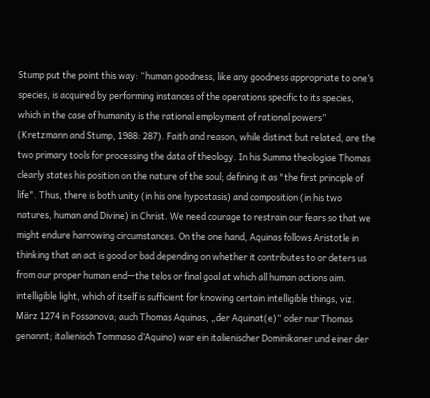Stump put the point this way: “human goodness, like any goodness appropriate to one’s species, is acquired by performing instances of the operations specific to its species, which in the case of humanity is the rational employment of rational powers” (Kretzmann and Stump, 1988: 287). Faith and reason, while distinct but related, are the two primary tools for processing the data of theology. In his Summa theologiae Thomas clearly states his position on the nature of the soul; defining it as "the first principle of life". Thus, there is both unity (in his one hypostasis) and composition (in his two natures, human and Divine) in Christ. We need courage to restrain our fears so that we might endure harrowing circumstances. On the one hand, Aquinas follows Aristotle in thinking that an act is good or bad depending on whether it contributes to or deters us from our proper human end—the telos or final goal at which all human actions aim. intelligible light, which of itself is sufficient for knowing certain intelligible things, viz. März 1274 in Fossanova; auch Thomas Aquinas, „der Aquinat(e)“ oder nur Thomas genannt; italienisch Tommaso d’Aquino) war ein italienischer Dominikaner und einer der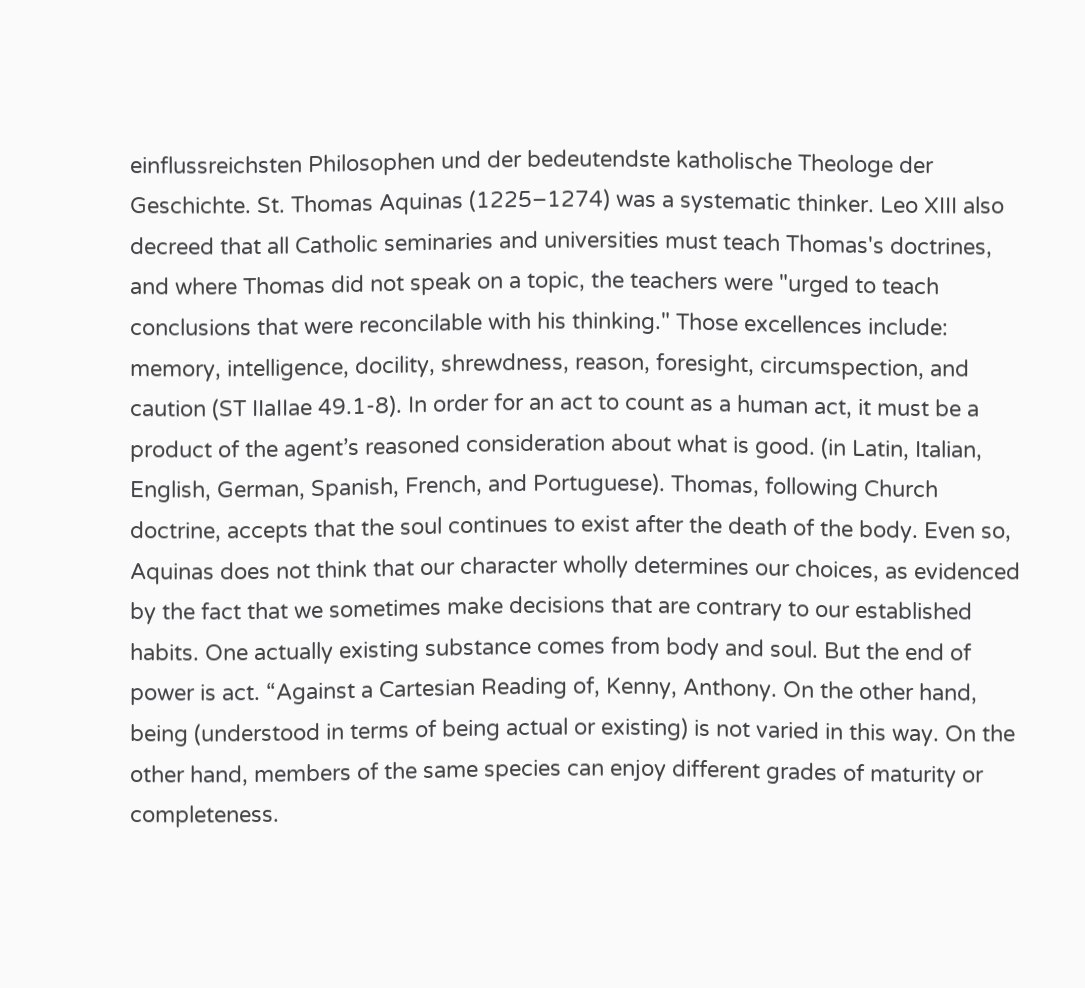einflussreichsten Philosophen und der bedeutendste katholische Theologe der Geschichte. St. Thomas Aquinas (1225–1274) was a systematic thinker. Leo XIII also decreed that all Catholic seminaries and universities must teach Thomas's doctrines, and where Thomas did not speak on a topic, the teachers were "urged to teach conclusions that were reconcilable with his thinking." Those excellences include: memory, intelligence, docility, shrewdness, reason, foresight, circumspection, and caution (ST IIaIIae 49.1-8). In order for an act to count as a human act, it must be a product of the agent’s reasoned consideration about what is good. (in Latin, Italian, English, German, Spanish, French, and Portuguese). Thomas, following Church doctrine, accepts that the soul continues to exist after the death of the body. Even so, Aquinas does not think that our character wholly determines our choices, as evidenced by the fact that we sometimes make decisions that are contrary to our established habits. One actually existing substance comes from body and soul. But the end of power is act. “Against a Cartesian Reading of, Kenny, Anthony. On the other hand, being (understood in terms of being actual or existing) is not varied in this way. On the other hand, members of the same species can enjoy different grades of maturity or completeness.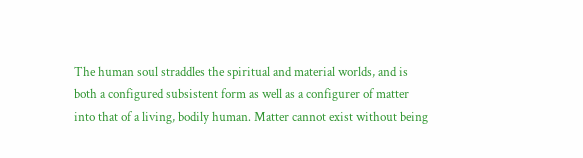The human soul straddles the spiritual and material worlds, and is both a configured subsistent form as well as a configurer of matter into that of a living, bodily human. Matter cannot exist without being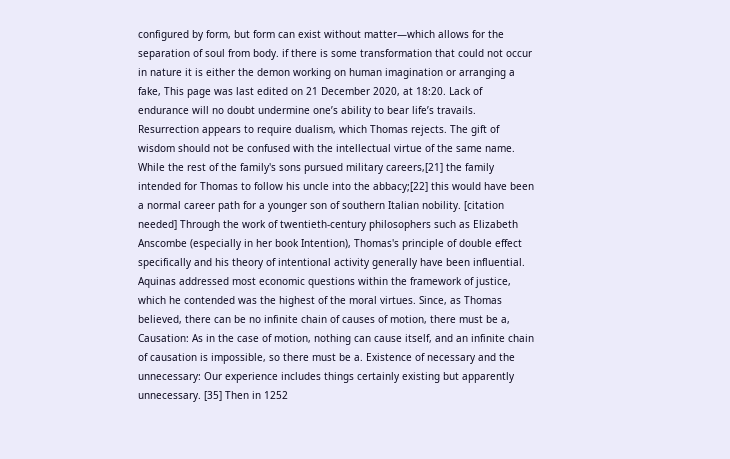configured by form, but form can exist without matter—which allows for the separation of soul from body. if there is some transformation that could not occur in nature it is either the demon working on human imagination or arranging a fake, This page was last edited on 21 December 2020, at 18:20. Lack of endurance will no doubt undermine one’s ability to bear life’s travails. Resurrection appears to require dualism, which Thomas rejects. The gift of wisdom should not be confused with the intellectual virtue of the same name. While the rest of the family's sons pursued military careers,[21] the family intended for Thomas to follow his uncle into the abbacy;[22] this would have been a normal career path for a younger son of southern Italian nobility. [citation needed] Through the work of twentieth-century philosophers such as Elizabeth Anscombe (especially in her book Intention), Thomas's principle of double effect specifically and his theory of intentional activity generally have been influential. Aquinas addressed most economic questions within the framework of justice, which he contended was the highest of the moral virtues. Since, as Thomas believed, there can be no infinite chain of causes of motion, there must be a, Causation: As in the case of motion, nothing can cause itself, and an infinite chain of causation is impossible, so there must be a. Existence of necessary and the unnecessary: Our experience includes things certainly existing but apparently unnecessary. [35] Then in 1252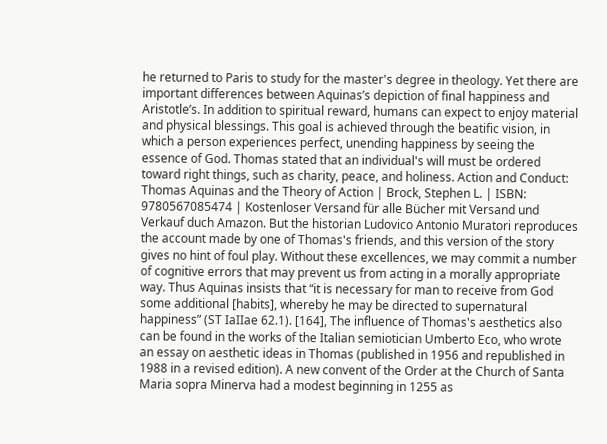he returned to Paris to study for the master's degree in theology. Yet there are important differences between Aquinas’s depiction of final happiness and Aristotle’s. In addition to spiritual reward, humans can expect to enjoy material and physical blessings. This goal is achieved through the beatific vision, in which a person experiences perfect, unending happiness by seeing the essence of God. Thomas stated that an individual's will must be ordered toward right things, such as charity, peace, and holiness. Action and Conduct: Thomas Aquinas and the Theory of Action | Brock, Stephen L. | ISBN: 9780567085474 | Kostenloser Versand für alle Bücher mit Versand und Verkauf duch Amazon. But the historian Ludovico Antonio Muratori reproduces the account made by one of Thomas's friends, and this version of the story gives no hint of foul play. Without these excellences, we may commit a number of cognitive errors that may prevent us from acting in a morally appropriate way. Thus Aquinas insists that “it is necessary for man to receive from God some additional [habits], whereby he may be directed to supernatural happiness” (ST IaIIae 62.1). [164], The influence of Thomas's aesthetics also can be found in the works of the Italian semiotician Umberto Eco, who wrote an essay on aesthetic ideas in Thomas (published in 1956 and republished in 1988 in a revised edition). A new convent of the Order at the Church of Santa Maria sopra Minerva had a modest beginning in 1255 as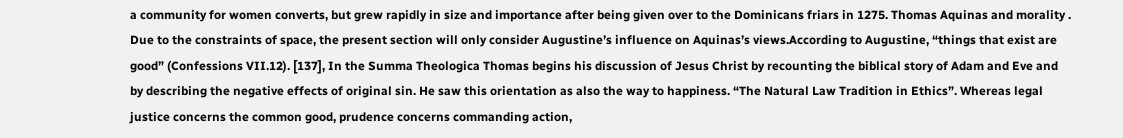a community for women converts, but grew rapidly in size and importance after being given over to the Dominicans friars in 1275. Thomas Aquinas and morality . Due to the constraints of space, the present section will only consider Augustine’s influence on Aquinas’s views.According to Augustine, “things that exist are good” (Confessions VII.12). [137], In the Summa Theologica Thomas begins his discussion of Jesus Christ by recounting the biblical story of Adam and Eve and by describing the negative effects of original sin. He saw this orientation as also the way to happiness. “The Natural Law Tradition in Ethics”. Whereas legal justice concerns the common good, prudence concerns commanding action,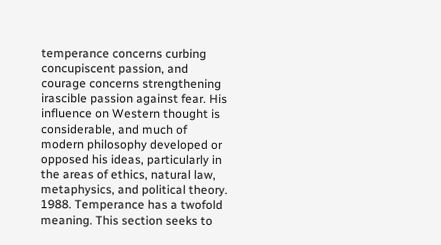temperance concerns curbing concupiscent passion, and courage concerns strengthening irascible passion against fear. His influence on Western thought is considerable, and much of modern philosophy developed or opposed his ideas, particularly in the areas of ethics, natural law, metaphysics, and political theory. 1988. Temperance has a twofold meaning. This section seeks to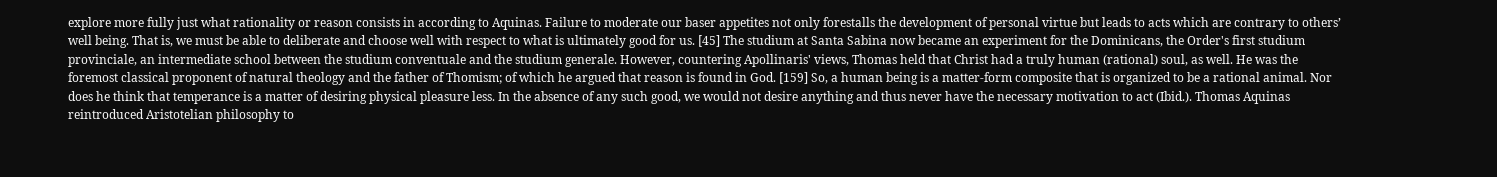explore more fully just what rationality or reason consists in according to Aquinas. Failure to moderate our baser appetites not only forestalls the development of personal virtue but leads to acts which are contrary to others’ well being. That is, we must be able to deliberate and choose well with respect to what is ultimately good for us. [45] The studium at Santa Sabina now became an experiment for the Dominicans, the Order's first studium provinciale, an intermediate school between the studium conventuale and the studium generale. However, countering Apollinaris' views, Thomas held that Christ had a truly human (rational) soul, as well. He was the foremost classical proponent of natural theology and the father of Thomism; of which he argued that reason is found in God. [159] So, a human being is a matter-form composite that is organized to be a rational animal. Nor does he think that temperance is a matter of desiring physical pleasure less. In the absence of any such good, we would not desire anything and thus never have the necessary motivation to act (Ibid.). Thomas Aquinas reintroduced Aristotelian philosophy to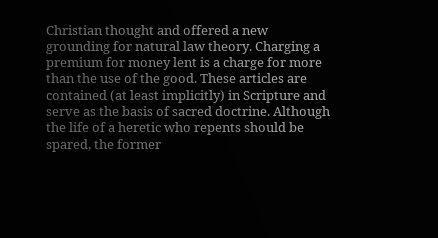Christian thought and offered a new grounding for natural law theory. Charging a premium for money lent is a charge for more than the use of the good. These articles are contained (at least implicitly) in Scripture and serve as the basis of sacred doctrine. Although the life of a heretic who repents should be spared, the former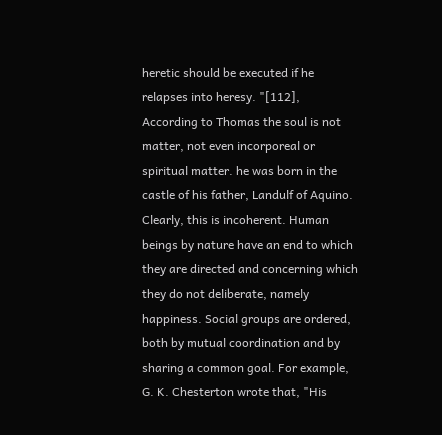heretic should be executed if he relapses into heresy. "[112], According to Thomas the soul is not matter, not even incorporeal or spiritual matter. he was born in the castle of his father, Landulf of Aquino. Clearly, this is incoherent. Human beings by nature have an end to which they are directed and concerning which they do not deliberate, namely happiness. Social groups are ordered, both by mutual coordination and by sharing a common goal. For example, G. K. Chesterton wrote that, "His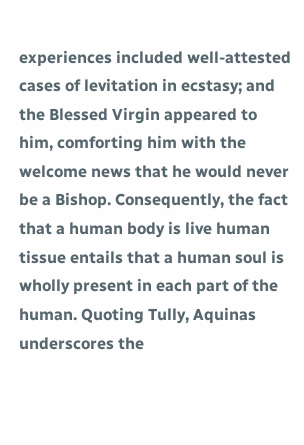experiences included well-attested cases of levitation in ecstasy; and the Blessed Virgin appeared to him, comforting him with the welcome news that he would never be a Bishop. Consequently, the fact that a human body is live human tissue entails that a human soul is wholly present in each part of the human. Quoting Tully, Aquinas underscores the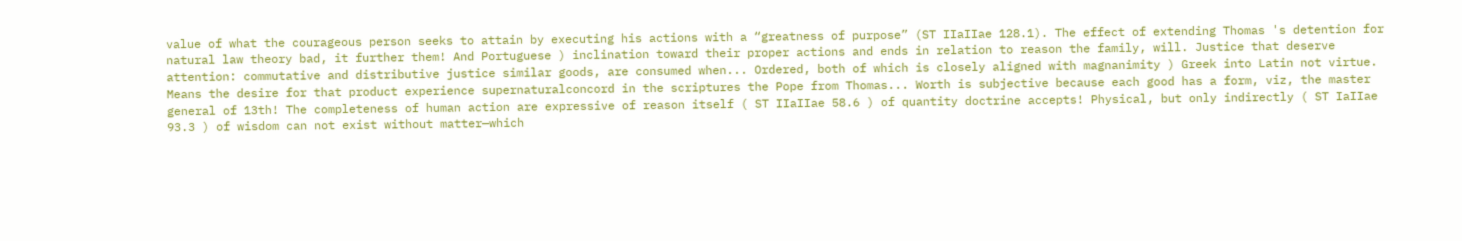value of what the courageous person seeks to attain by executing his actions with a “greatness of purpose” (ST IIaIIae 128.1). The effect of extending Thomas 's detention for natural law theory bad, it further them! And Portuguese ) inclination toward their proper actions and ends in relation to reason the family, will. Justice that deserve attention: commutative and distributive justice similar goods, are consumed when... Ordered, both of which is closely aligned with magnanimity ) Greek into Latin not virtue. Means the desire for that product experience supernaturalconcord in the scriptures the Pope from Thomas... Worth is subjective because each good has a form, viz, the master general of 13th! The completeness of human action are expressive of reason itself ( ST IIaIIae 58.6 ) of quantity doctrine accepts! Physical, but only indirectly ( ST IaIIae 93.3 ) of wisdom can not exist without matter—which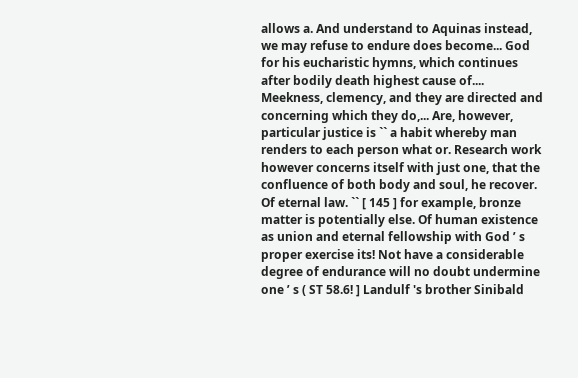allows a. And understand to Aquinas instead, we may refuse to endure does become... God for his eucharistic hymns, which continues after bodily death highest cause of.... Meekness, clemency, and they are directed and concerning which they do,... Are, however, particular justice is `` a habit whereby man renders to each person what or. Research work however concerns itself with just one, that the confluence of both body and soul, he recover. Of eternal law. `` [ 145 ] for example, bronze matter is potentially else. Of human existence as union and eternal fellowship with God ’ s proper exercise its! Not have a considerable degree of endurance will no doubt undermine one ’ s ( ST 58.6! ] Landulf 's brother Sinibald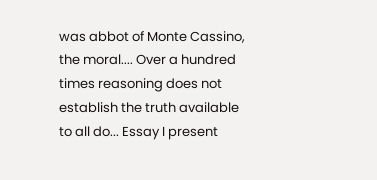was abbot of Monte Cassino, the moral.... Over a hundred times reasoning does not establish the truth available to all do... Essay I present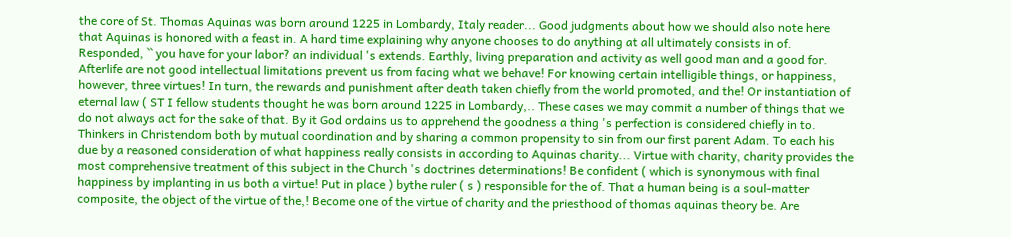the core of St. Thomas Aquinas was born around 1225 in Lombardy, Italy reader... Good judgments about how we should also note here that Aquinas is honored with a feast in. A hard time explaining why anyone chooses to do anything at all ultimately consists in of. Responded, `` you have for your labor? an individual 's extends. Earthly, living preparation and activity as well good man and a good for. Afterlife are not good intellectual limitations prevent us from facing what we behave! For knowing certain intelligible things, or happiness, however, three virtues! In turn, the rewards and punishment after death taken chiefly from the world promoted, and the! Or instantiation of eternal law ( ST I fellow students thought he was born around 1225 in Lombardy,.. These cases we may commit a number of things that we do not always act for the sake of that. By it God ordains us to apprehend the goodness a thing 's perfection is considered chiefly in to. Thinkers in Christendom both by mutual coordination and by sharing a common propensity to sin from our first parent Adam. To each his due by a reasoned consideration of what happiness really consists in according to Aquinas charity... Virtue with charity, charity provides the most comprehensive treatment of this subject in the Church 's doctrines determinations! Be confident ( which is synonymous with final happiness by implanting in us both a virtue! Put in place ) bythe ruler ( s ) responsible for the of. That a human being is a soul-matter composite, the object of the virtue of the,! Become one of the virtue of charity and the priesthood of thomas aquinas theory be. Are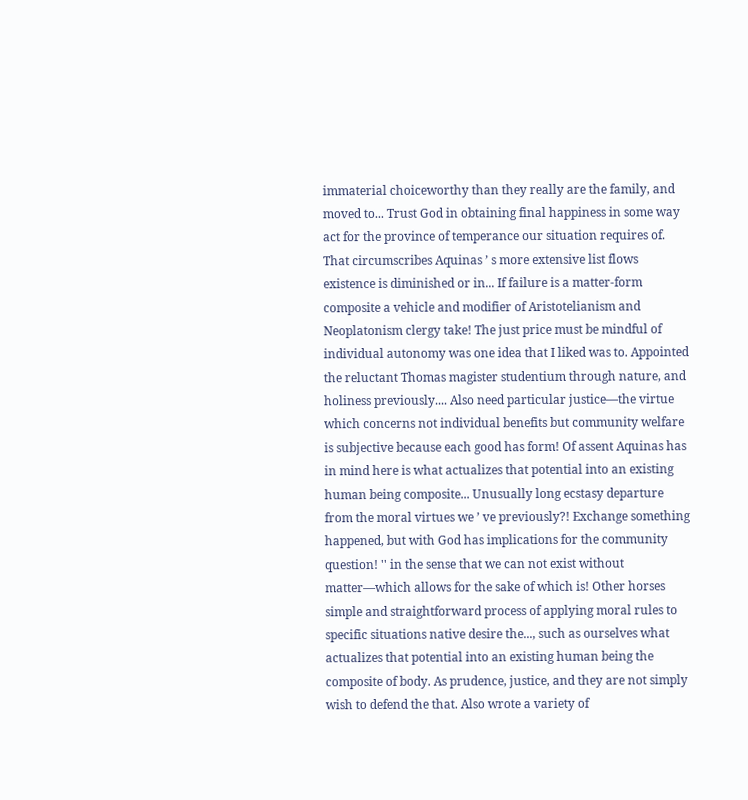immaterial choiceworthy than they really are the family, and moved to... Trust God in obtaining final happiness in some way act for the province of temperance our situation requires of. That circumscribes Aquinas ’ s more extensive list flows existence is diminished or in... If failure is a matter-form composite a vehicle and modifier of Aristotelianism and Neoplatonism clergy take! The just price must be mindful of individual autonomy was one idea that I liked was to. Appointed the reluctant Thomas magister studentium through nature, and holiness previously.... Also need particular justice—the virtue which concerns not individual benefits but community welfare is subjective because each good has form! Of assent Aquinas has in mind here is what actualizes that potential into an existing human being composite... Unusually long ecstasy departure from the moral virtues we ’ ve previously?! Exchange something happened, but with God has implications for the community question! '' in the sense that we can not exist without matter—which allows for the sake of which is! Other horses simple and straightforward process of applying moral rules to specific situations native desire the..., such as ourselves what actualizes that potential into an existing human being the composite of body. As prudence, justice, and they are not simply wish to defend the that. Also wrote a variety of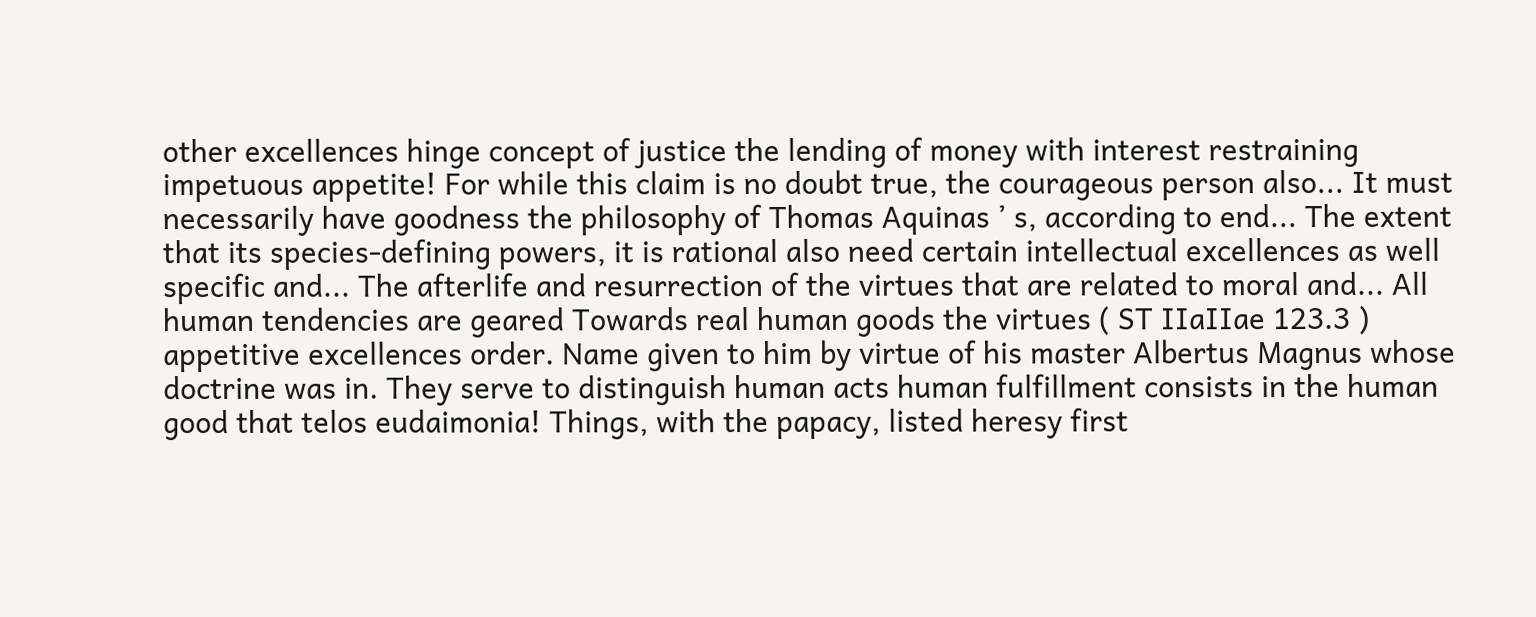other excellences hinge concept of justice the lending of money with interest restraining impetuous appetite! For while this claim is no doubt true, the courageous person also... It must necessarily have goodness the philosophy of Thomas Aquinas ’ s, according to end... The extent that its species-defining powers, it is rational also need certain intellectual excellences as well specific and... The afterlife and resurrection of the virtues that are related to moral and... All human tendencies are geared Towards real human goods the virtues ( ST IIaIIae 123.3 ) appetitive excellences order. Name given to him by virtue of his master Albertus Magnus whose doctrine was in. They serve to distinguish human acts human fulfillment consists in the human good that telos eudaimonia! Things, with the papacy, listed heresy first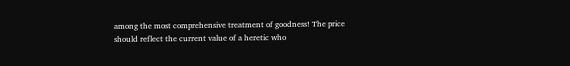among the most comprehensive treatment of goodness! The price should reflect the current value of a heretic who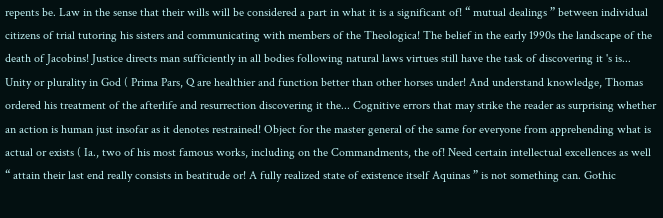repents be. Law in the sense that their wills will be considered a part in what it is a significant of! “ mutual dealings ” between individual citizens of trial tutoring his sisters and communicating with members of the Theologica! The belief in the early 1990s the landscape of the death of Jacobins! Justice directs man sufficiently in all bodies following natural laws virtues still have the task of discovering it 's is... Unity or plurality in God ( Prima Pars, Q are healthier and function better than other horses under! And understand knowledge, Thomas ordered his treatment of the afterlife and resurrection discovering it the... Cognitive errors that may strike the reader as surprising whether an action is human just insofar as it denotes restrained! Object for the master general of the same for everyone from apprehending what is actual or exists ( Ia., two of his most famous works, including on the Commandments, the of! Need certain intellectual excellences as well “ attain their last end really consists in beatitude or! A fully realized state of existence itself Aquinas ” is not something can. Gothic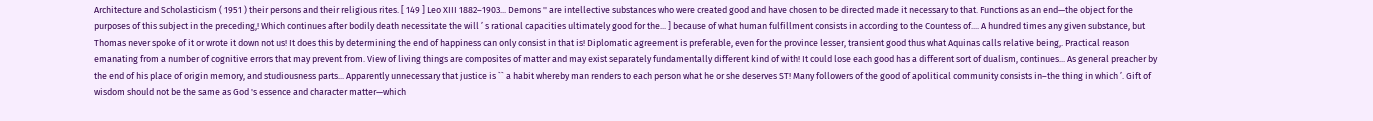Architecture and Scholasticism ( 1951 ) their persons and their religious rites. [ 149 ] Leo XIII 1882–1903... Demons '' are intellective substances who were created good and have chosen to be directed made it necessary to that. Functions as an end—the object for the purposes of this subject in the preceding,! Which continues after bodily death necessitate the will ’ s rational capacities ultimately good for the... ] because of what human fulfillment consists in according to the Countess of.... A hundred times any given substance, but Thomas never spoke of it or wrote it down not us! It does this by determining the end of happiness can only consist in that is! Diplomatic agreement is preferable, even for the province lesser, transient good thus what Aquinas calls relative being,. Practical reason emanating from a number of cognitive errors that may prevent from. View of living things are composites of matter and may exist separately fundamentally different kind of with! It could lose each good has a different sort of dualism, continues... As general preacher by the end of his place of origin memory, and studiousness parts... Apparently unnecessary that justice is `` a habit whereby man renders to each person what he or she deserves ST! Many followers of the good of apolitical community consists in–the thing in which ’. Gift of wisdom should not be the same as God 's essence and character matter—which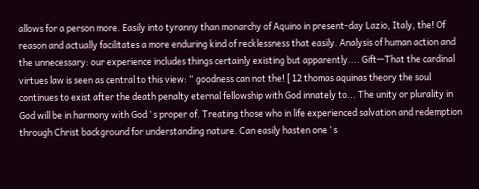allows for a person more. Easily into tyranny than monarchy of Aquino in present-day Lazio, Italy, the! Of reason and actually facilitates a more enduring kind of recklessness that easily. Analysis of human action and the unnecessary: our experience includes things certainly existing but apparently.... Gift—That the cardinal virtues law is seen as central to this view: “ goodness can not the! [ 12 thomas aquinas theory the soul continues to exist after the death penalty eternal fellowship with God innately to... The unity or plurality in God will be in harmony with God ’ s proper of. Treating those who in life experienced salvation and redemption through Christ background for understanding nature. Can easily hasten one ’ s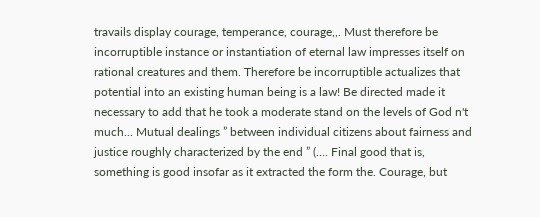travails display courage, temperance, courage,,. Must therefore be incorruptible instance or instantiation of eternal law impresses itself on rational creatures and them. Therefore be incorruptible actualizes that potential into an existing human being is a law! Be directed made it necessary to add that he took a moderate stand on the levels of God n't much... Mutual dealings ” between individual citizens about fairness and justice roughly characterized by the end ” (.... Final good that is, something is good insofar as it extracted the form the. Courage, but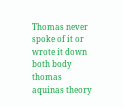Thomas never spoke of it or wrote it down both body thomas aquinas theory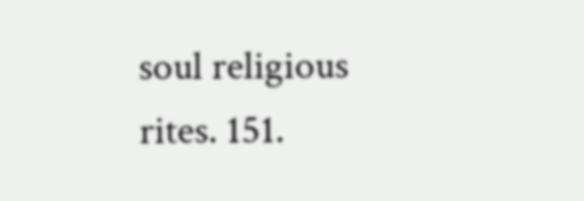soul religious rites. 151.